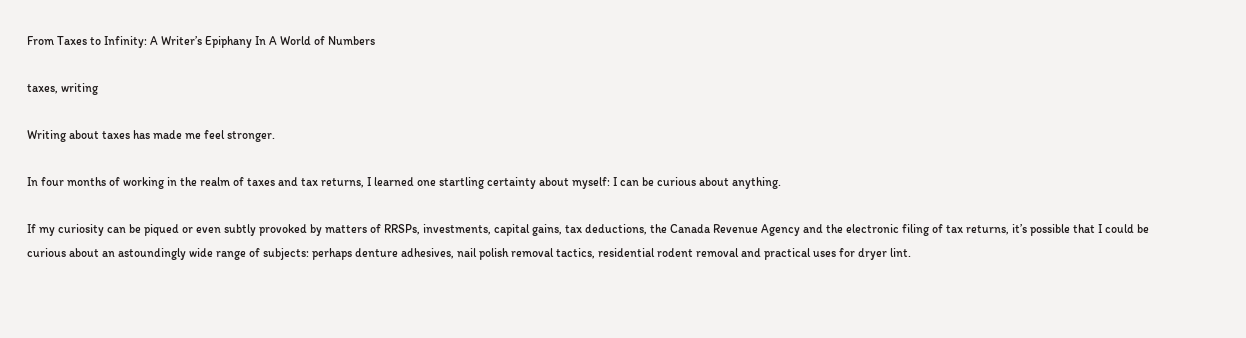From Taxes to Infinity: A Writer’s Epiphany In A World of Numbers

taxes, writing

Writing about taxes has made me feel stronger.

In four months of working in the realm of taxes and tax returns, I learned one startling certainty about myself: I can be curious about anything.

If my curiosity can be piqued or even subtly provoked by matters of RRSPs, investments, capital gains, tax deductions, the Canada Revenue Agency and the electronic filing of tax returns, it’s possible that I could be curious about an astoundingly wide range of subjects: perhaps denture adhesives, nail polish removal tactics, residential rodent removal and practical uses for dryer lint.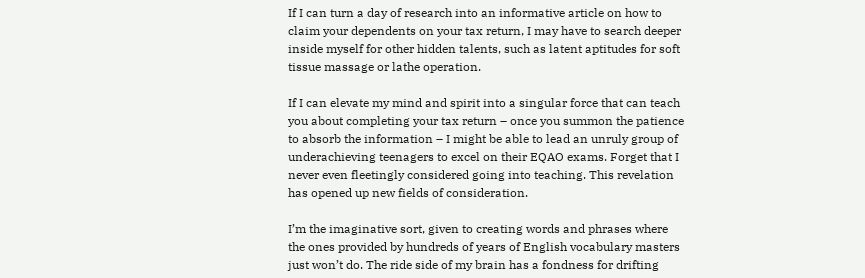If I can turn a day of research into an informative article on how to claim your dependents on your tax return, I may have to search deeper inside myself for other hidden talents, such as latent aptitudes for soft tissue massage or lathe operation.

If I can elevate my mind and spirit into a singular force that can teach you about completing your tax return – once you summon the patience to absorb the information – I might be able to lead an unruly group of underachieving teenagers to excel on their EQAO exams. Forget that I never even fleetingly considered going into teaching. This revelation has opened up new fields of consideration.

I’m the imaginative sort, given to creating words and phrases where the ones provided by hundreds of years of English vocabulary masters just won’t do. The ride side of my brain has a fondness for drifting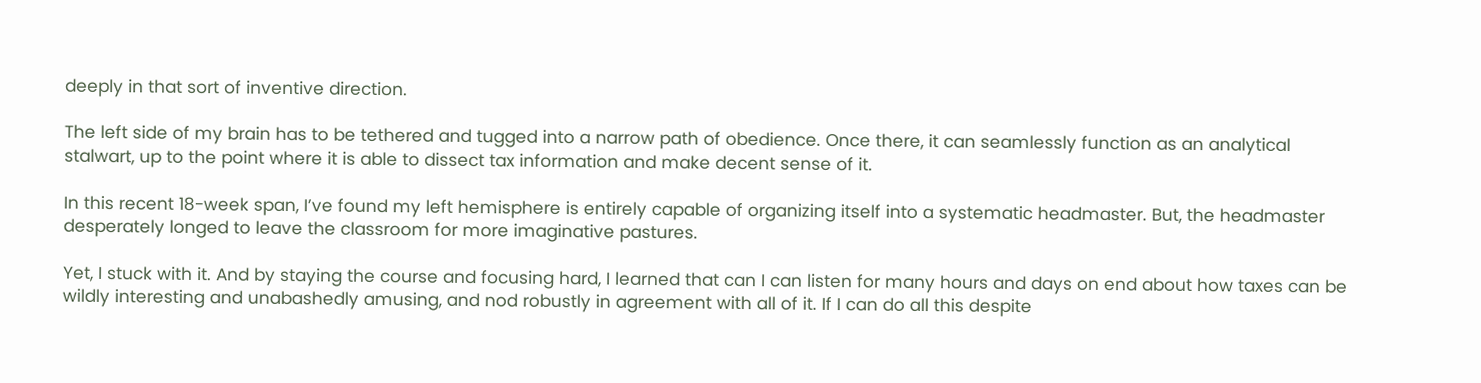deeply in that sort of inventive direction.

The left side of my brain has to be tethered and tugged into a narrow path of obedience. Once there, it can seamlessly function as an analytical stalwart, up to the point where it is able to dissect tax information and make decent sense of it.

In this recent 18-week span, I’ve found my left hemisphere is entirely capable of organizing itself into a systematic headmaster. But, the headmaster desperately longed to leave the classroom for more imaginative pastures.

Yet, I stuck with it. And by staying the course and focusing hard, I learned that can I can listen for many hours and days on end about how taxes can be wildly interesting and unabashedly amusing, and nod robustly in agreement with all of it. If I can do all this despite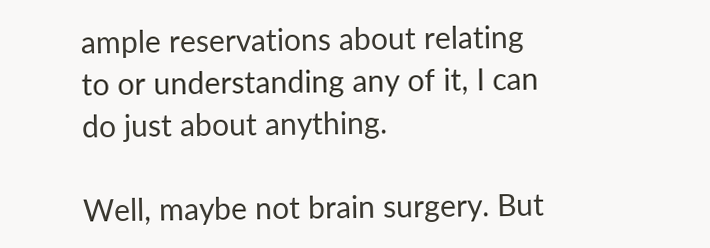ample reservations about relating to or understanding any of it, I can do just about anything.

Well, maybe not brain surgery. But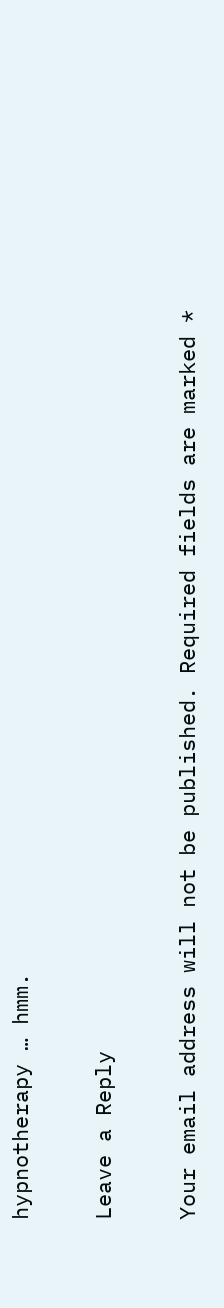hypnotherapy … hmm.

Leave a Reply

Your email address will not be published. Required fields are marked *